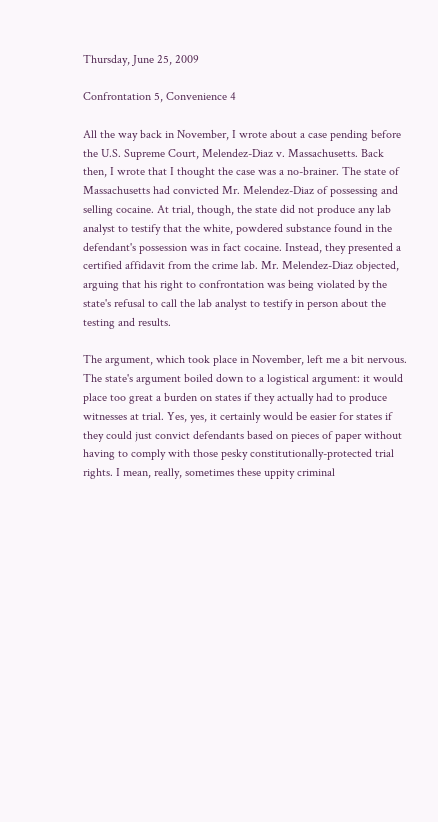Thursday, June 25, 2009

Confrontation 5, Convenience 4

All the way back in November, I wrote about a case pending before the U.S. Supreme Court, Melendez-Diaz v. Massachusetts. Back then, I wrote that I thought the case was a no-brainer. The state of Massachusetts had convicted Mr. Melendez-Diaz of possessing and selling cocaine. At trial, though, the state did not produce any lab analyst to testify that the white, powdered substance found in the defendant's possession was in fact cocaine. Instead, they presented a certified affidavit from the crime lab. Mr. Melendez-Diaz objected, arguing that his right to confrontation was being violated by the state's refusal to call the lab analyst to testify in person about the testing and results.

The argument, which took place in November, left me a bit nervous. The state's argument boiled down to a logistical argument: it would place too great a burden on states if they actually had to produce witnesses at trial. Yes, yes, it certainly would be easier for states if they could just convict defendants based on pieces of paper without having to comply with those pesky constitutionally-protected trial rights. I mean, really, sometimes these uppity criminal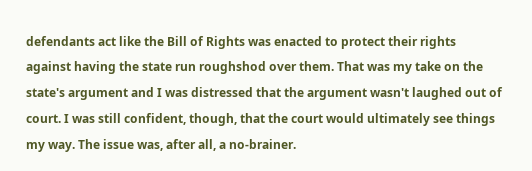defendants act like the Bill of Rights was enacted to protect their rights against having the state run roughshod over them. That was my take on the state's argument and I was distressed that the argument wasn't laughed out of court. I was still confident, though, that the court would ultimately see things my way. The issue was, after all, a no-brainer.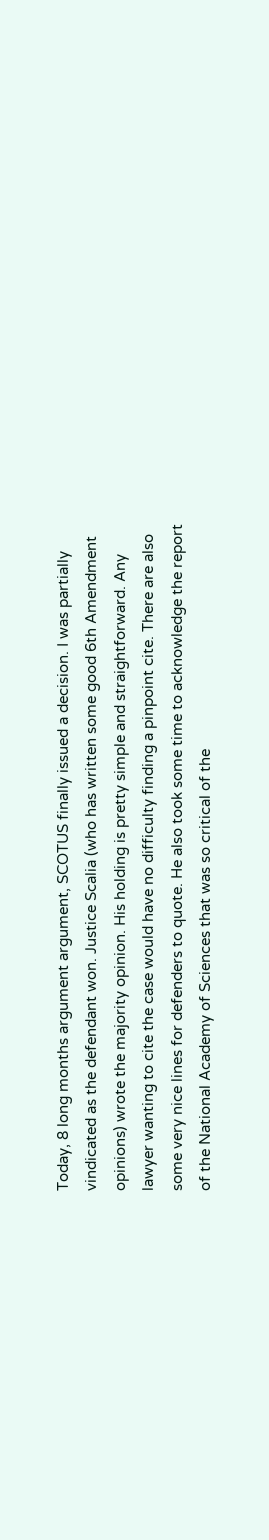Today, 8 long months argument argument, SCOTUS finally issued a decision. I was partially vindicated as the defendant won. Justice Scalia (who has written some good 6th Amendment opinions) wrote the majority opinion. His holding is pretty simple and straightforward. Any lawyer wanting to cite the case would have no difficulty finding a pinpoint cite. There are also some very nice lines for defenders to quote. He also took some time to acknowledge the report of the National Academy of Sciences that was so critical of the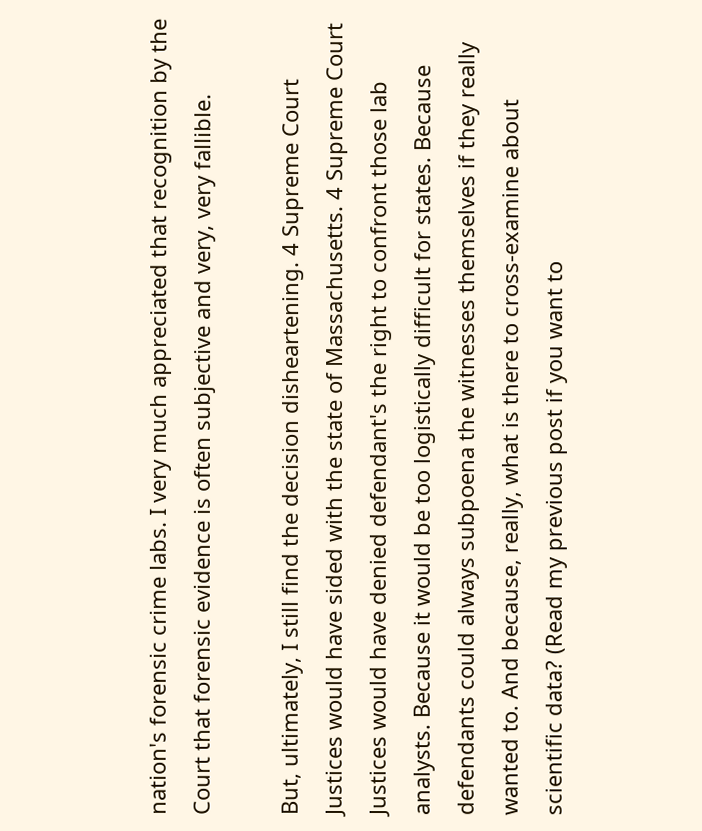nation's forensic crime labs. I very much appreciated that recognition by the Court that forensic evidence is often subjective and very, very fallible.

But, ultimately, I still find the decision disheartening. 4 Supreme Court Justices would have sided with the state of Massachusetts. 4 Supreme Court Justices would have denied defendant's the right to confront those lab analysts. Because it would be too logistically difficult for states. Because defendants could always subpoena the witnesses themselves if they really wanted to. And because, really, what is there to cross-examine about scientific data? (Read my previous post if you want to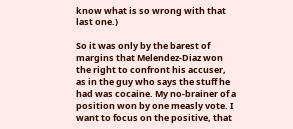know what is so wrong with that last one.)

So it was only by the barest of margins that Melendez-Diaz won the right to confront his accuser, as in the guy who says the stuff he had was cocaine. My no-brainer of a position won by one measly vote. I want to focus on the positive, that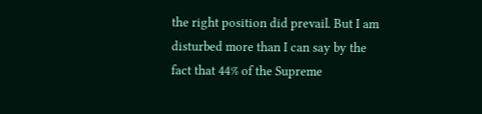the right position did prevail. But I am disturbed more than I can say by the fact that 44% of the Supreme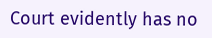Court evidently has no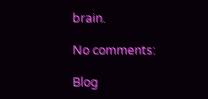brain.

No comments:

Blog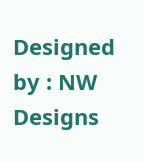Designed by : NW Designs